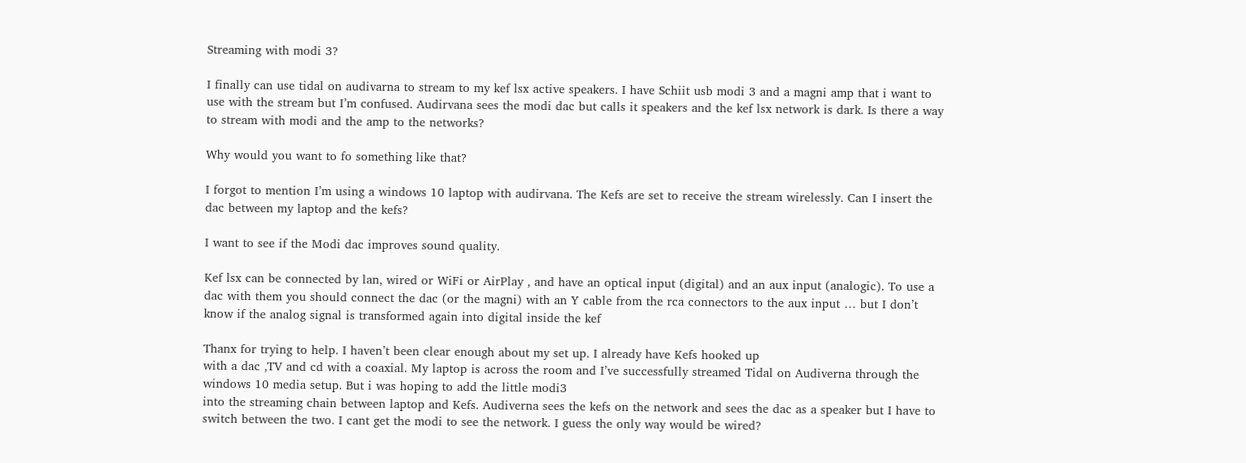Streaming with modi 3?

I finally can use tidal on audivarna to stream to my kef lsx active speakers. I have Schiit usb modi 3 and a magni amp that i want to use with the stream but I’m confused. Audirvana sees the modi dac but calls it speakers and the kef lsx network is dark. Is there a way to stream with modi and the amp to the networks?

Why would you want to fo something like that?

I forgot to mention I’m using a windows 10 laptop with audirvana. The Kefs are set to receive the stream wirelessly. Can I insert the dac between my laptop and the kefs?

I want to see if the Modi dac improves sound quality.

Kef lsx can be connected by lan, wired or WiFi or AirPlay , and have an optical input (digital) and an aux input (analogic). To use a dac with them you should connect the dac (or the magni) with an Y cable from the rca connectors to the aux input … but I don’t know if the analog signal is transformed again into digital inside the kef

Thanx for trying to help. I haven’t been clear enough about my set up. I already have Kefs hooked up
with a dac ,TV and cd with a coaxial. My laptop is across the room and I’ve successfully streamed Tidal on Audiverna through the windows 10 media setup. But i was hoping to add the little modi3
into the streaming chain between laptop and Kefs. Audiverna sees the kefs on the network and sees the dac as a speaker but I have to switch between the two. I cant get the modi to see the network. I guess the only way would be wired?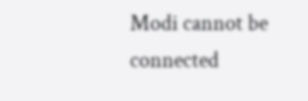Modi cannot be connected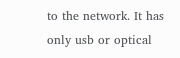to the network. It has only usb or optical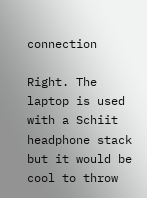connection

Right. The laptop is used with a Schiit headphone stack but it would be cool to throw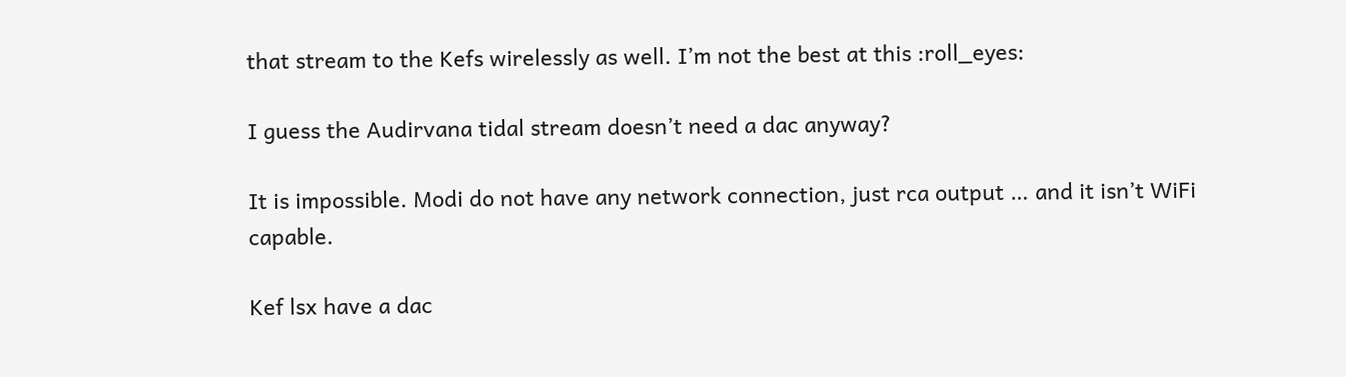that stream to the Kefs wirelessly as well. I’m not the best at this :roll_eyes:

I guess the Audirvana tidal stream doesn’t need a dac anyway?

It is impossible. Modi do not have any network connection, just rca output … and it isn’t WiFi capable.

Kef lsx have a dac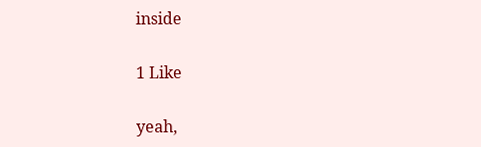inside

1 Like

yeah,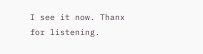I see it now. Thanx for listening.